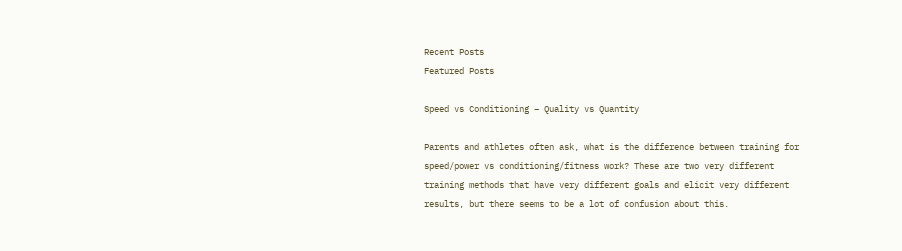Recent Posts
Featured Posts

Speed vs Conditioning – Quality vs Quantity

Parents and athletes often ask, what is the difference between training for speed/power vs conditioning/fitness work? These are two very different training methods that have very different goals and elicit very different results, but there seems to be a lot of confusion about this.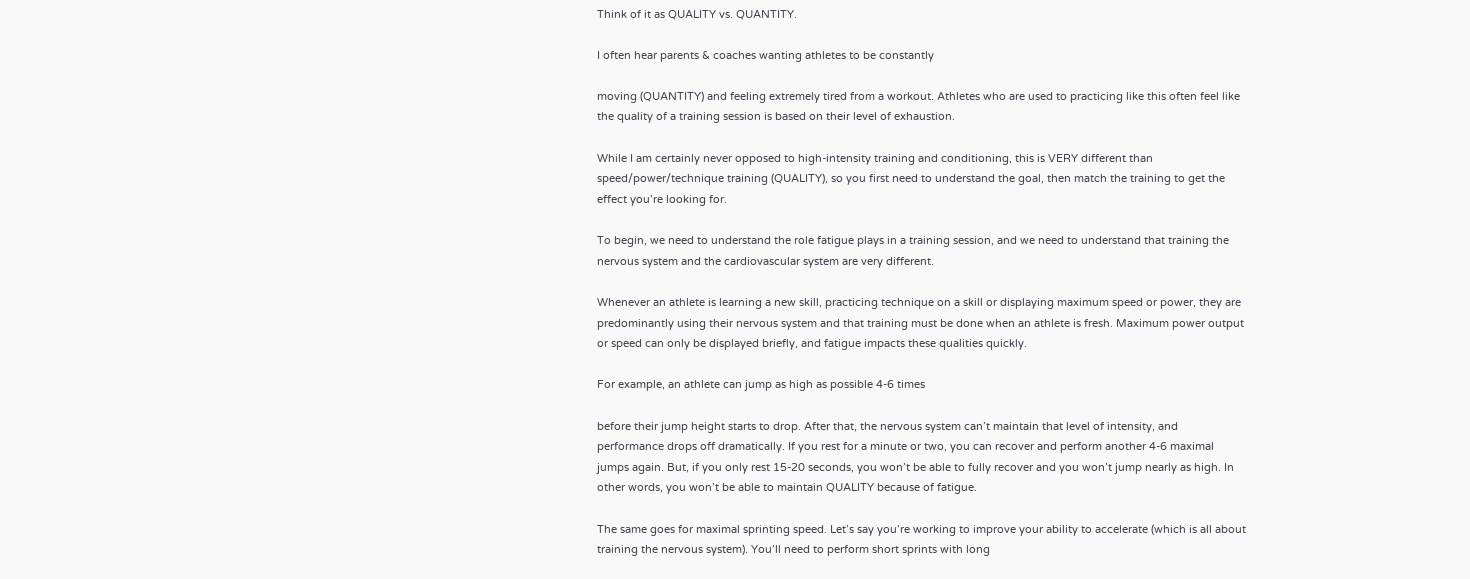Think of it as QUALITY vs. QUANTITY.

I often hear parents & coaches wanting athletes to be constantly

moving (QUANTITY) and feeling extremely tired from a workout. Athletes who are used to practicing like this often feel like the quality of a training session is based on their level of exhaustion.

While I am certainly never opposed to high-intensity training and conditioning, this is VERY different than speed/power/technique training (QUALITY), so you first need to understand the goal, then match the training to get the effect you’re looking for.

To begin, we need to understand the role fatigue plays in a training session, and we need to understand that training the nervous system and the cardiovascular system are very different.

Whenever an athlete is learning a new skill, practicing technique on a skill or displaying maximum speed or power, they are predominantly using their nervous system and that training must be done when an athlete is fresh. Maximum power output or speed can only be displayed briefly, and fatigue impacts these qualities quickly.

For example, an athlete can jump as high as possible 4-6 times

before their jump height starts to drop. After that, the nervous system can’t maintain that level of intensity, and performance drops off dramatically. If you rest for a minute or two, you can recover and perform another 4-6 maximal jumps again. But, if you only rest 15-20 seconds, you won’t be able to fully recover and you won’t jump nearly as high. In other words, you won’t be able to maintain QUALITY because of fatigue.

The same goes for maximal sprinting speed. Let’s say you’re working to improve your ability to accelerate (which is all about training the nervous system). You’ll need to perform short sprints with long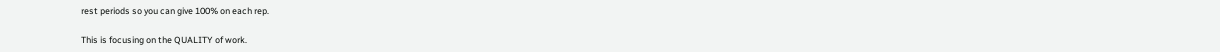rest periods so you can give 100% on each rep.

This is focusing on the QUALITY of work.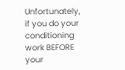Unfortunately, if you do your conditioning work BEFORE your